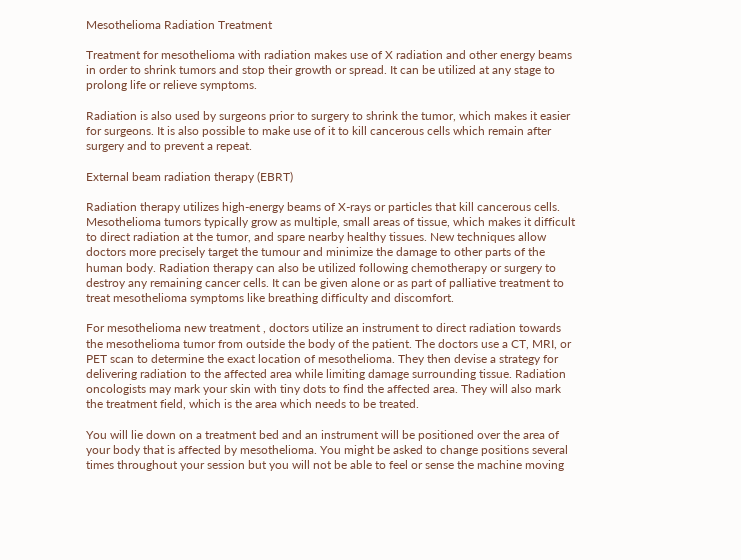Mesothelioma Radiation Treatment

Treatment for mesothelioma with radiation makes use of X radiation and other energy beams in order to shrink tumors and stop their growth or spread. It can be utilized at any stage to prolong life or relieve symptoms.

Radiation is also used by surgeons prior to surgery to shrink the tumor, which makes it easier for surgeons. It is also possible to make use of it to kill cancerous cells which remain after surgery and to prevent a repeat.

External beam radiation therapy (EBRT)

Radiation therapy utilizes high-energy beams of X-rays or particles that kill cancerous cells. Mesothelioma tumors typically grow as multiple, small areas of tissue, which makes it difficult to direct radiation at the tumor, and spare nearby healthy tissues. New techniques allow doctors more precisely target the tumour and minimize the damage to other parts of the human body. Radiation therapy can also be utilized following chemotherapy or surgery to destroy any remaining cancer cells. It can be given alone or as part of palliative treatment to treat mesothelioma symptoms like breathing difficulty and discomfort.

For mesothelioma new treatment , doctors utilize an instrument to direct radiation towards the mesothelioma tumor from outside the body of the patient. The doctors use a CT, MRI, or PET scan to determine the exact location of mesothelioma. They then devise a strategy for delivering radiation to the affected area while limiting damage surrounding tissue. Radiation oncologists may mark your skin with tiny dots to find the affected area. They will also mark the treatment field, which is the area which needs to be treated.

You will lie down on a treatment bed and an instrument will be positioned over the area of your body that is affected by mesothelioma. You might be asked to change positions several times throughout your session but you will not be able to feel or sense the machine moving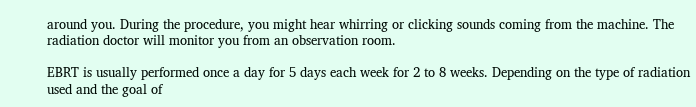around you. During the procedure, you might hear whirring or clicking sounds coming from the machine. The radiation doctor will monitor you from an observation room.

EBRT is usually performed once a day for 5 days each week for 2 to 8 weeks. Depending on the type of radiation used and the goal of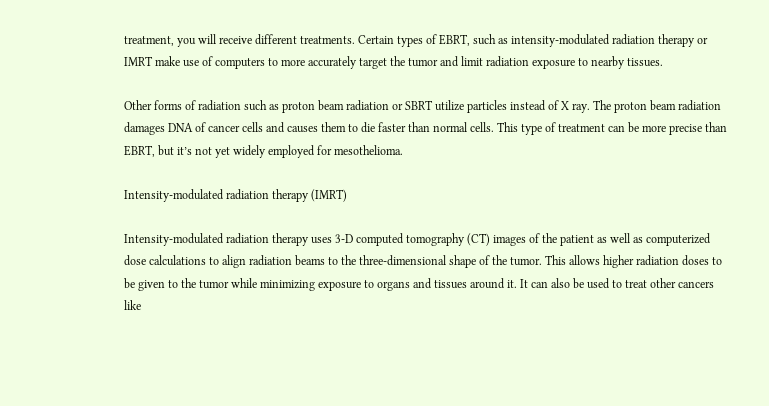treatment, you will receive different treatments. Certain types of EBRT, such as intensity-modulated radiation therapy or IMRT make use of computers to more accurately target the tumor and limit radiation exposure to nearby tissues.

Other forms of radiation such as proton beam radiation or SBRT utilize particles instead of X ray. The proton beam radiation damages DNA of cancer cells and causes them to die faster than normal cells. This type of treatment can be more precise than EBRT, but it’s not yet widely employed for mesothelioma.

Intensity-modulated radiation therapy (IMRT)

Intensity-modulated radiation therapy uses 3-D computed tomography (CT) images of the patient as well as computerized dose calculations to align radiation beams to the three-dimensional shape of the tumor. This allows higher radiation doses to be given to the tumor while minimizing exposure to organs and tissues around it. It can also be used to treat other cancers like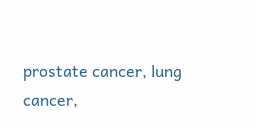prostate cancer, lung cancer,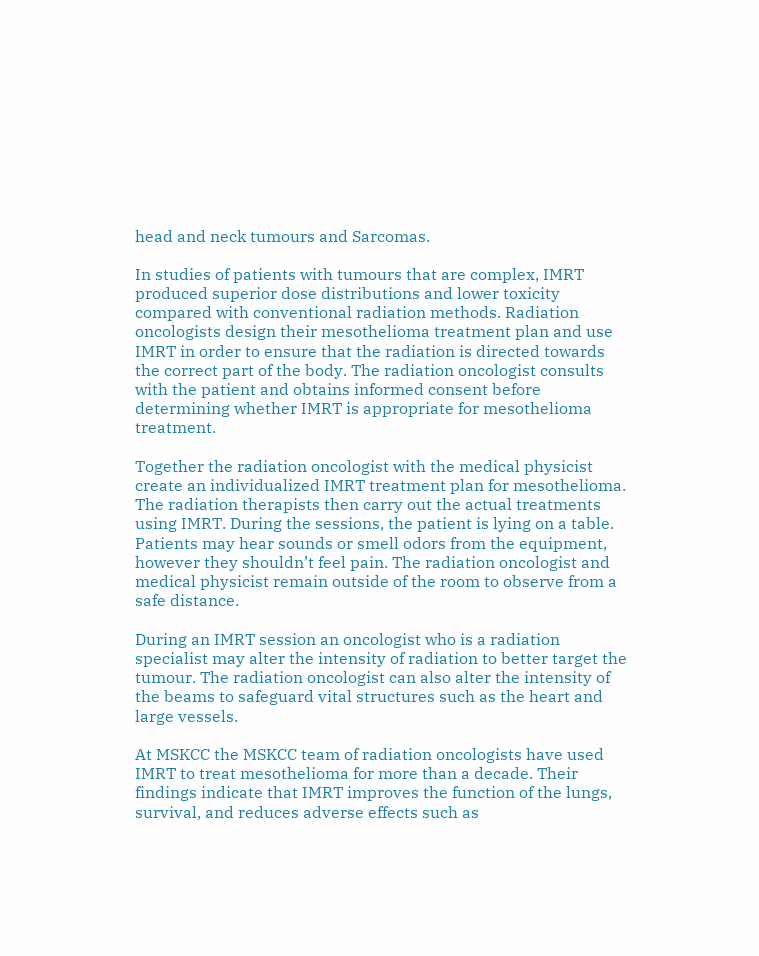head and neck tumours and Sarcomas.

In studies of patients with tumours that are complex, IMRT produced superior dose distributions and lower toxicity compared with conventional radiation methods. Radiation oncologists design their mesothelioma treatment plan and use IMRT in order to ensure that the radiation is directed towards the correct part of the body. The radiation oncologist consults with the patient and obtains informed consent before determining whether IMRT is appropriate for mesothelioma treatment.

Together the radiation oncologist with the medical physicist create an individualized IMRT treatment plan for mesothelioma. The radiation therapists then carry out the actual treatments using IMRT. During the sessions, the patient is lying on a table. Patients may hear sounds or smell odors from the equipment, however they shouldn’t feel pain. The radiation oncologist and medical physicist remain outside of the room to observe from a safe distance.

During an IMRT session an oncologist who is a radiation specialist may alter the intensity of radiation to better target the tumour. The radiation oncologist can also alter the intensity of the beams to safeguard vital structures such as the heart and large vessels.

At MSKCC the MSKCC team of radiation oncologists have used IMRT to treat mesothelioma for more than a decade. Their findings indicate that IMRT improves the function of the lungs, survival, and reduces adverse effects such as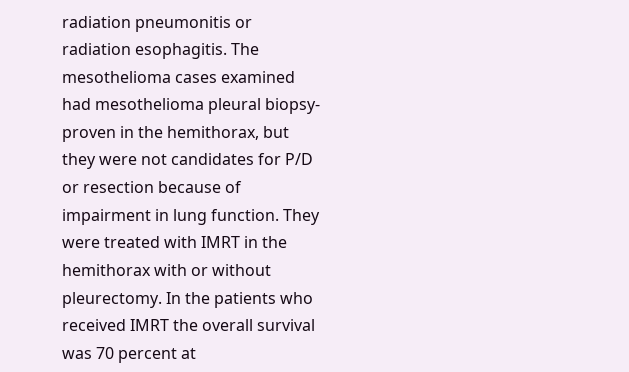radiation pneumonitis or radiation esophagitis. The mesothelioma cases examined had mesothelioma pleural biopsy-proven in the hemithorax, but they were not candidates for P/D or resection because of impairment in lung function. They were treated with IMRT in the hemithorax with or without pleurectomy. In the patients who received IMRT the overall survival was 70 percent at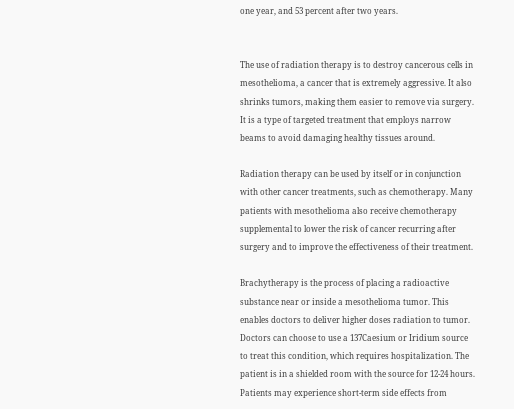one year, and 53 percent after two years.


The use of radiation therapy is to destroy cancerous cells in mesothelioma, a cancer that is extremely aggressive. It also shrinks tumors, making them easier to remove via surgery. It is a type of targeted treatment that employs narrow beams to avoid damaging healthy tissues around.

Radiation therapy can be used by itself or in conjunction with other cancer treatments, such as chemotherapy. Many patients with mesothelioma also receive chemotherapy supplemental to lower the risk of cancer recurring after surgery and to improve the effectiveness of their treatment.

Brachytherapy is the process of placing a radioactive substance near or inside a mesothelioma tumor. This enables doctors to deliver higher doses radiation to tumor. Doctors can choose to use a 137Caesium or Iridium source to treat this condition, which requires hospitalization. The patient is in a shielded room with the source for 12-24 hours. Patients may experience short-term side effects from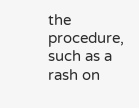the procedure, such as a rash on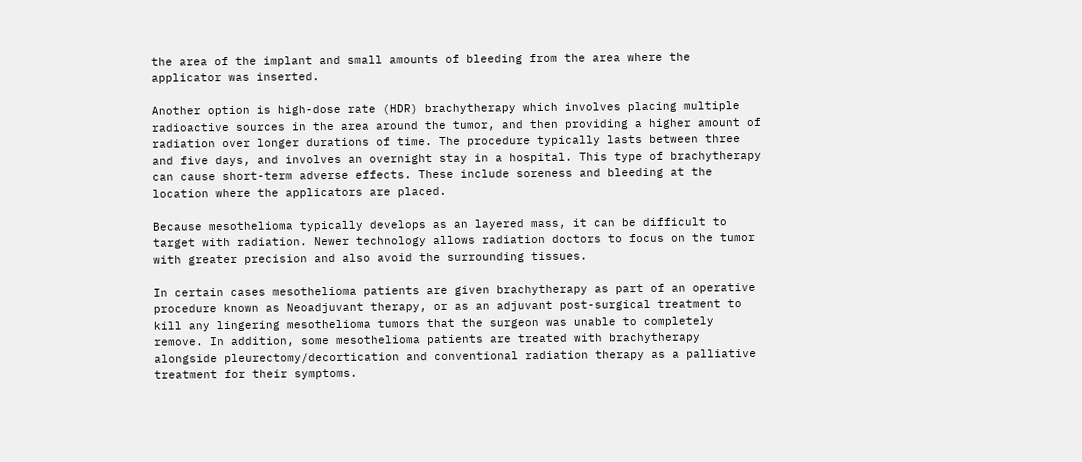the area of the implant and small amounts of bleeding from the area where the applicator was inserted.

Another option is high-dose rate (HDR) brachytherapy which involves placing multiple radioactive sources in the area around the tumor, and then providing a higher amount of radiation over longer durations of time. The procedure typically lasts between three and five days, and involves an overnight stay in a hospital. This type of brachytherapy can cause short-term adverse effects. These include soreness and bleeding at the location where the applicators are placed.

Because mesothelioma typically develops as an layered mass, it can be difficult to target with radiation. Newer technology allows radiation doctors to focus on the tumor with greater precision and also avoid the surrounding tissues.

In certain cases mesothelioma patients are given brachytherapy as part of an operative procedure known as Neoadjuvant therapy, or as an adjuvant post-surgical treatment to kill any lingering mesothelioma tumors that the surgeon was unable to completely remove. In addition, some mesothelioma patients are treated with brachytherapy alongside pleurectomy/decortication and conventional radiation therapy as a palliative treatment for their symptoms.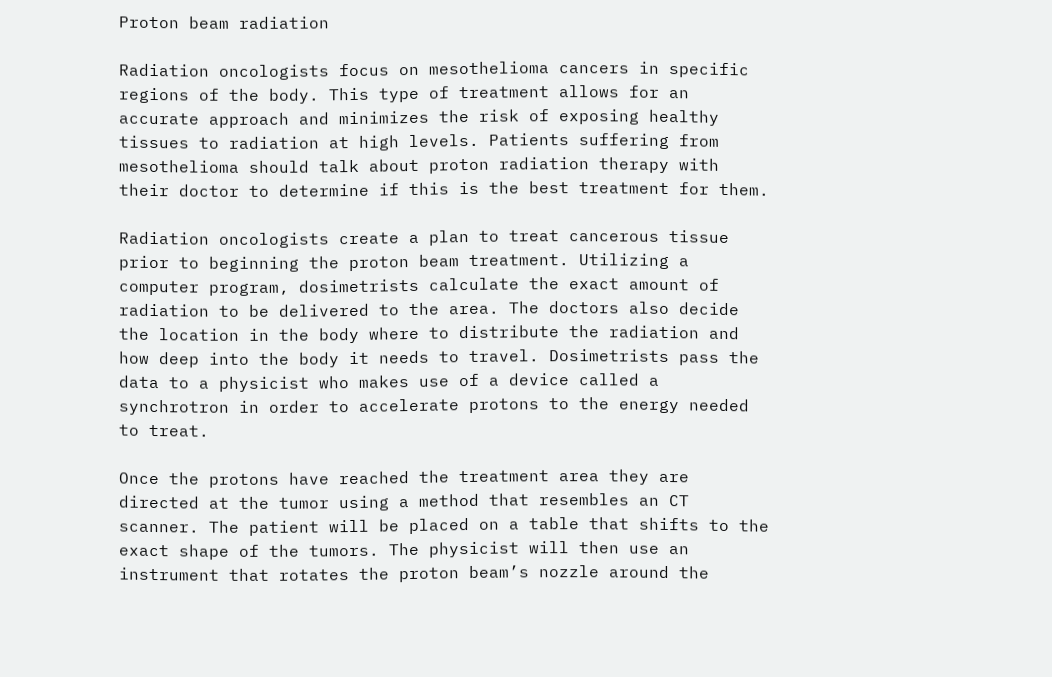Proton beam radiation

Radiation oncologists focus on mesothelioma cancers in specific regions of the body. This type of treatment allows for an accurate approach and minimizes the risk of exposing healthy tissues to radiation at high levels. Patients suffering from mesothelioma should talk about proton radiation therapy with their doctor to determine if this is the best treatment for them.

Radiation oncologists create a plan to treat cancerous tissue prior to beginning the proton beam treatment. Utilizing a computer program, dosimetrists calculate the exact amount of radiation to be delivered to the area. The doctors also decide the location in the body where to distribute the radiation and how deep into the body it needs to travel. Dosimetrists pass the data to a physicist who makes use of a device called a synchrotron in order to accelerate protons to the energy needed to treat.

Once the protons have reached the treatment area they are directed at the tumor using a method that resembles an CT scanner. The patient will be placed on a table that shifts to the exact shape of the tumors. The physicist will then use an instrument that rotates the proton beam’s nozzle around the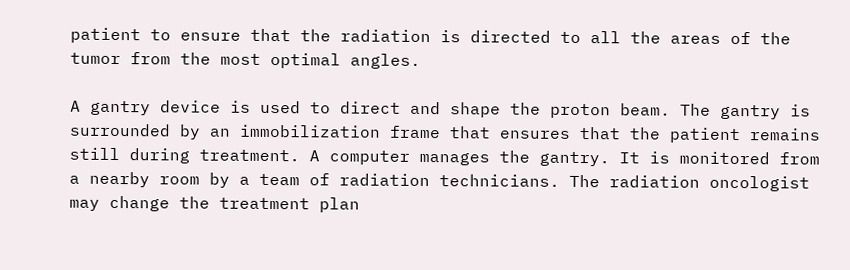patient to ensure that the radiation is directed to all the areas of the tumor from the most optimal angles.

A gantry device is used to direct and shape the proton beam. The gantry is surrounded by an immobilization frame that ensures that the patient remains still during treatment. A computer manages the gantry. It is monitored from a nearby room by a team of radiation technicians. The radiation oncologist may change the treatment plan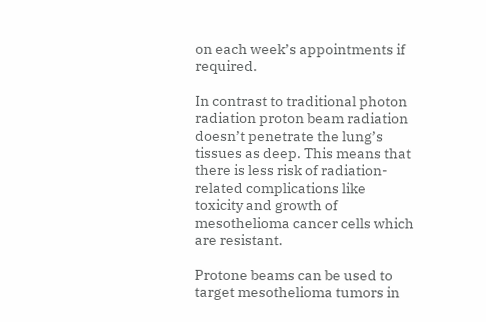on each week’s appointments if required.

In contrast to traditional photon radiation proton beam radiation doesn’t penetrate the lung’s tissues as deep. This means that there is less risk of radiation-related complications like toxicity and growth of mesothelioma cancer cells which are resistant.

Protone beams can be used to target mesothelioma tumors in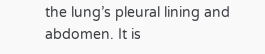the lung’s pleural lining and abdomen. It is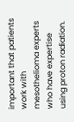important that patients work with mesothelioma experts who have expertise using proton radiation.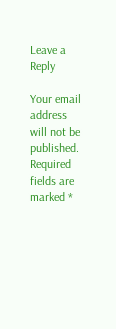Leave a Reply

Your email address will not be published. Required fields are marked *